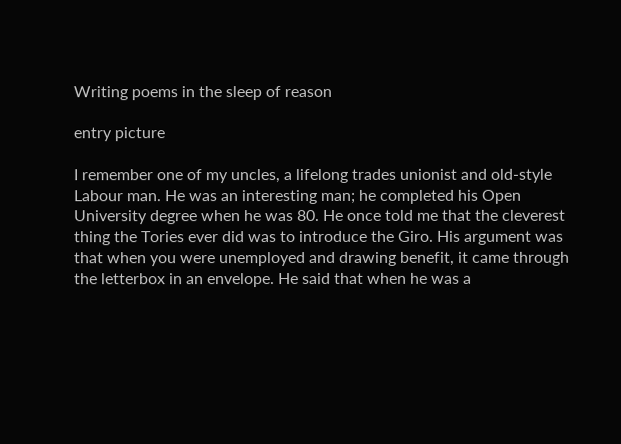Writing poems in the sleep of reason

entry picture

I remember one of my uncles, a lifelong trades unionist and old-style Labour man. He was an interesting man; he completed his Open University degree when he was 80. He once told me that the cleverest thing the Tories ever did was to introduce the Giro. His argument was that when you were unemployed and drawing benefit, it came through the letterbox in an envelope. He said that when he was a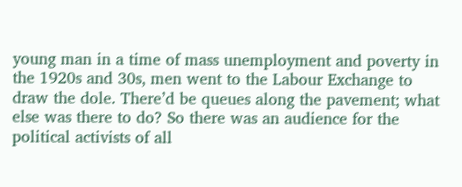young man in a time of mass unemployment and poverty in the 1920s and 30s, men went to the Labour Exchange to draw the dole. There’d be queues along the pavement; what else was there to do? So there was an audience for the political activists of all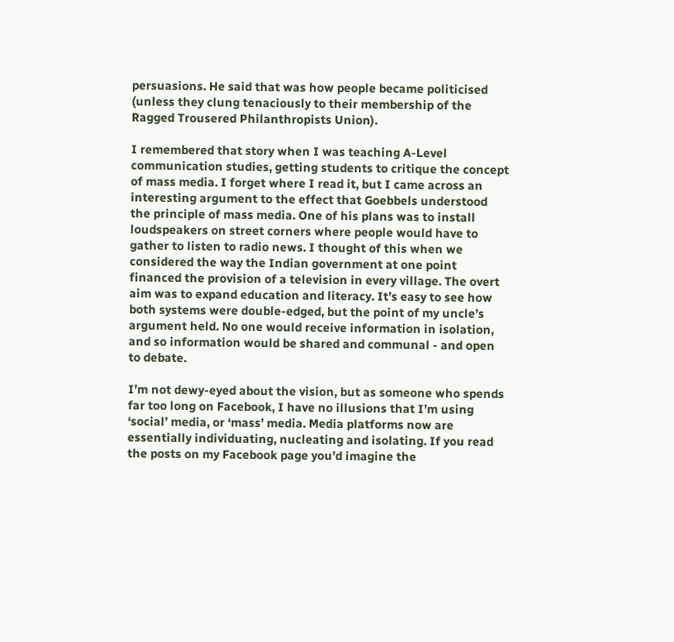persuasions. He said that was how people became politicised (unless they clung tenaciously to their membership of the Ragged Trousered Philanthropists Union).

I remembered that story when I was teaching A-Level communication studies, getting students to critique the concept of mass media. I forget where I read it, but I came across an interesting argument to the effect that Goebbels understood the principle of mass media. One of his plans was to install loudspeakers on street corners where people would have to gather to listen to radio news. I thought of this when we considered the way the Indian government at one point financed the provision of a television in every village. The overt aim was to expand education and literacy. It’s easy to see how both systems were double-edged, but the point of my uncle’s argument held. No one would receive information in isolation, and so information would be shared and communal - and open to debate.

I’m not dewy-eyed about the vision, but as someone who spends far too long on Facebook, I have no illusions that I’m using ‘social’ media, or ‘mass’ media. Media platforms now are essentially individuating, nucleating and isolating. If you read the posts on my Facebook page you’d imagine the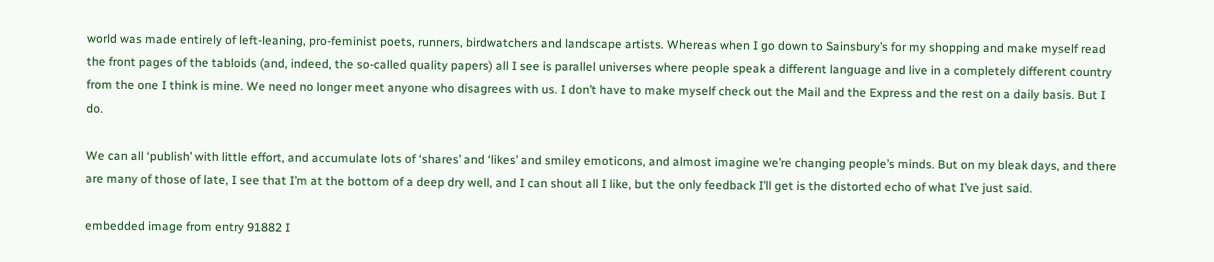world was made entirely of left-leaning, pro-feminist poets, runners, birdwatchers and landscape artists. Whereas when I go down to Sainsbury’s for my shopping and make myself read the front pages of the tabloids (and, indeed, the so-called quality papers) all I see is parallel universes where people speak a different language and live in a completely different country from the one I think is mine. We need no longer meet anyone who disagrees with us. I don’t have to make myself check out the Mail and the Express and the rest on a daily basis. But I do.

We can all ‘publish’ with little effort, and accumulate lots of ‘shares’ and ‘likes’ and smiley emoticons, and almost imagine we’re changing people’s minds. But on my bleak days, and there are many of those of late, I see that I’m at the bottom of a deep dry well, and I can shout all I like, but the only feedback I’ll get is the distorted echo of what I’ve just said.

embedded image from entry 91882 I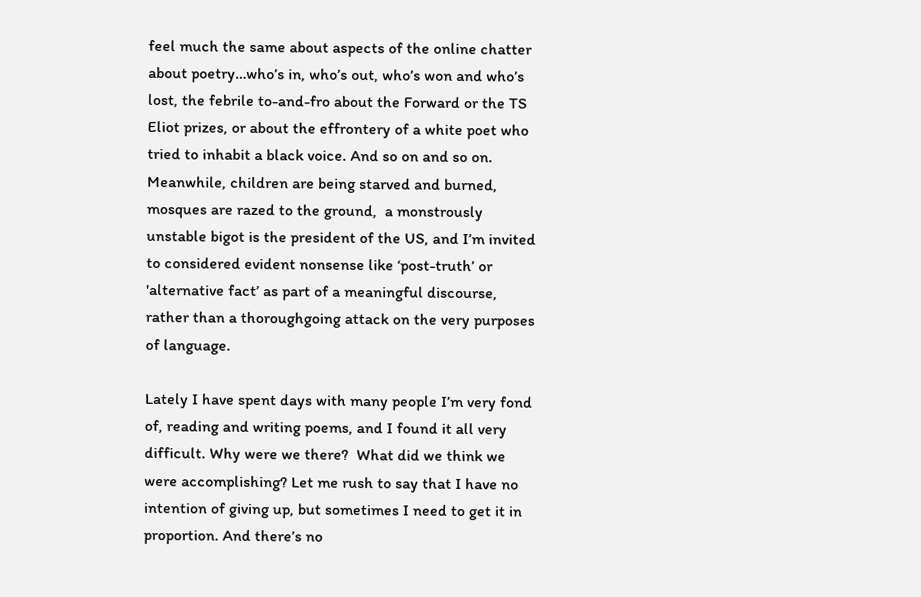feel much the same about aspects of the online chatter about poetry…who’s in, who’s out, who’s won and who’s lost, the febrile to-and-fro about the Forward or the TS Eliot prizes, or about the effrontery of a white poet who tried to inhabit a black voice. And so on and so on. Meanwhile, children are being starved and burned, mosques are razed to the ground,  a monstrously unstable bigot is the president of the US, and I’m invited to considered evident nonsense like ‘post-truth’ or 'alternative fact’ as part of a meaningful discourse, rather than a thoroughgoing attack on the very purposes of language.

Lately I have spent days with many people I’m very fond of, reading and writing poems, and I found it all very difficult. Why were we there?  What did we think we were accomplishing? Let me rush to say that I have no intention of giving up, but sometimes I need to get it in proportion. And there’s no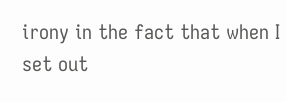irony in the fact that when I set out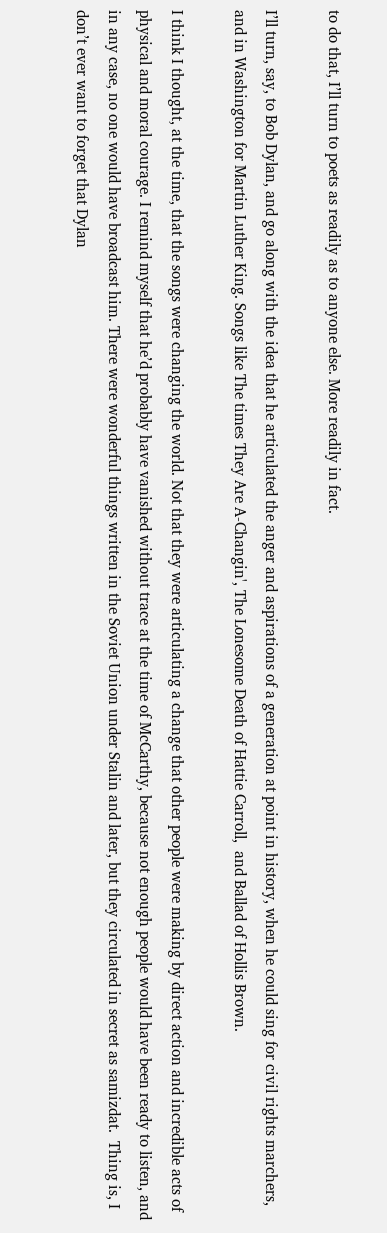to do that, I’ll turn to poets as readily as to anyone else. More readily in fact.

I’ll turn, say, to Bob Dylan, and go along with the idea that he articulated the anger and aspirations of a generation at point in history, when he could sing for civil rights marchers, and in Washington for Martin Luther King. Songs like The times They Are A-Changin', The Lonesome Death of Hattie Carroll,  and Ballad of Hollis Brown.

I think I thought, at the time, that the songs were changing the world. Not that they were articulating a change that other people were making by direct action and incredible acts of physical and moral courage. I remind myself that he’d probably have vanished without trace at the time of McCarthy, because not enough people would have been ready to listen, and in any case, no one would have broadcast him. There were wonderful things written in the Soviet Union under Stalin and later, but they circulated in secret as samizdat.  Thing is, I don’t ever want to forget that Dylan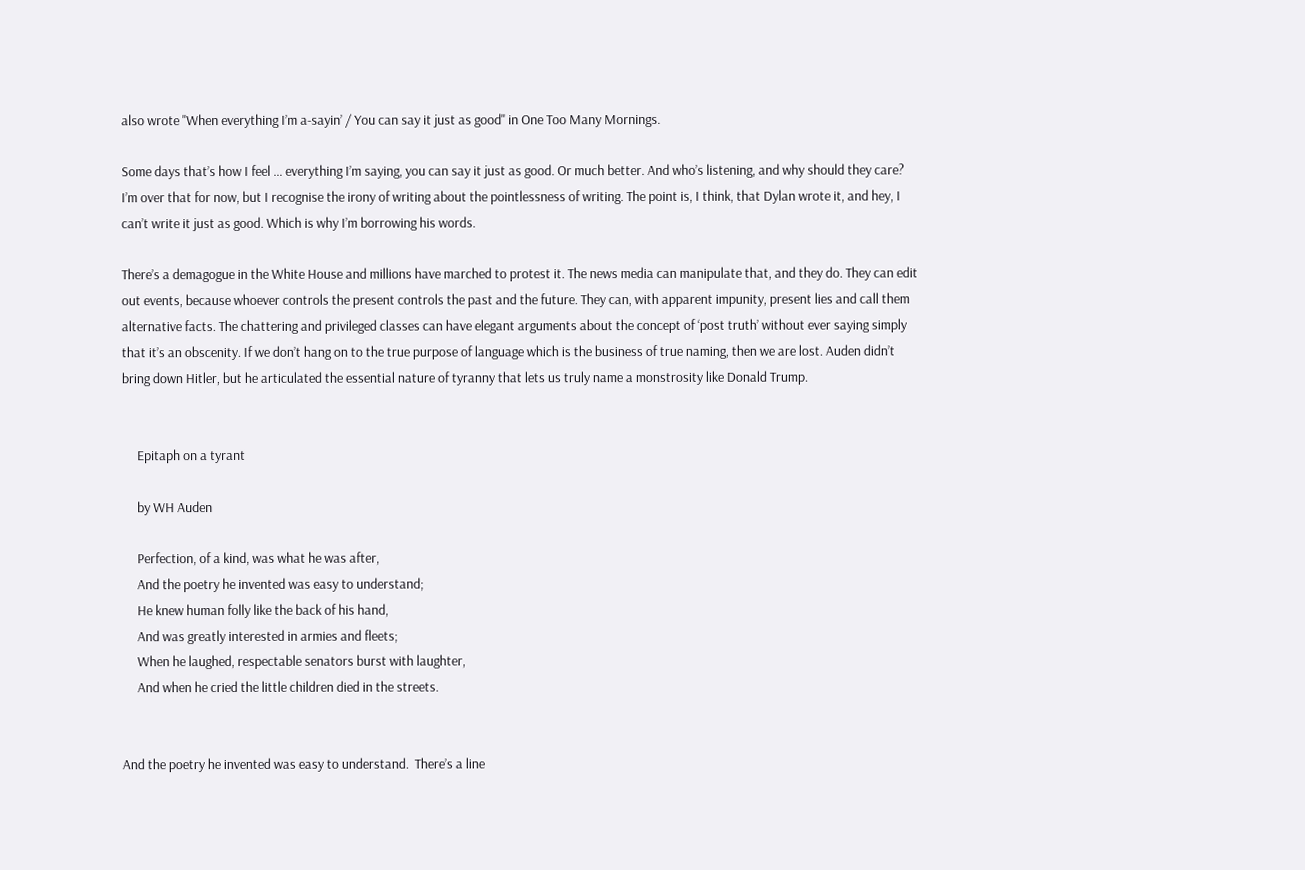also wrote "When everything I’m a-sayin’ / You can say it just as good" in One Too Many Mornings.

Some days that’s how I feel … everything I’m saying, you can say it just as good. Or much better. And who’s listening, and why should they care? I’m over that for now, but I recognise the irony of writing about the pointlessness of writing. The point is, I think, that Dylan wrote it, and hey, I can’t write it just as good. Which is why I’m borrowing his words.

There’s a demagogue in the White House and millions have marched to protest it. The news media can manipulate that, and they do. They can edit out events, because whoever controls the present controls the past and the future. They can, with apparent impunity, present lies and call them alternative facts. The chattering and privileged classes can have elegant arguments about the concept of ‘post truth’ without ever saying simply that it’s an obscenity. If we don’t hang on to the true purpose of language which is the business of true naming, then we are lost. Auden didn’t bring down Hitler, but he articulated the essential nature of tyranny that lets us truly name a monstrosity like Donald Trump.


     Epitaph on a tyrant

     by WH Auden

     Perfection, of a kind, was what he was after,
     And the poetry he invented was easy to understand;
     He knew human folly like the back of his hand,
     And was greatly interested in armies and fleets;
     When he laughed, respectable senators burst with laughter,
     And when he cried the little children died in the streets.


And the poetry he invented was easy to understand.  There’s a line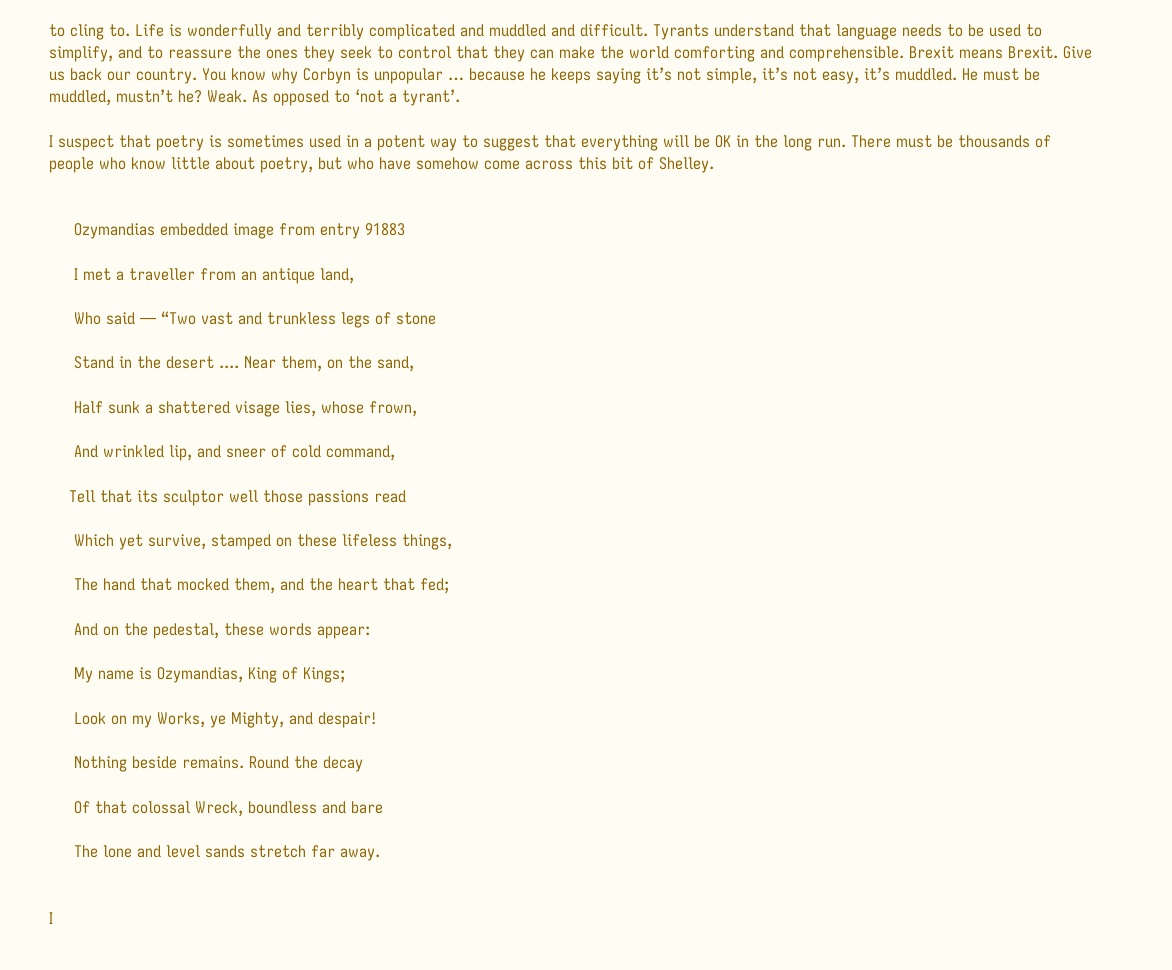to cling to. Life is wonderfully and terribly complicated and muddled and difficult. Tyrants understand that language needs to be used to simplify, and to reassure the ones they seek to control that they can make the world comforting and comprehensible. Brexit means Brexit. Give us back our country. You know why Corbyn is unpopular … because he keeps saying it’s not simple, it’s not easy, it’s muddled. He must be muddled, mustn’t he? Weak. As opposed to ‘not a tyrant’.

I suspect that poetry is sometimes used in a potent way to suggest that everything will be OK in the long run. There must be thousands of people who know little about poetry, but who have somehow come across this bit of Shelley.


     Ozymandias embedded image from entry 91883

     I met a traveller from an antique land,

     Who said — “Two vast and trunkless legs of stone

     Stand in the desert .... Near them, on the sand,

     Half sunk a shattered visage lies, whose frown,

     And wrinkled lip, and sneer of cold command,

    Tell that its sculptor well those passions read

     Which yet survive, stamped on these lifeless things,

     The hand that mocked them, and the heart that fed;

     And on the pedestal, these words appear:

     My name is Ozymandias, King of Kings;

     Look on my Works, ye Mighty, and despair!

     Nothing beside remains. Round the decay

     Of that colossal Wreck, boundless and bare

     The lone and level sands stretch far away.


I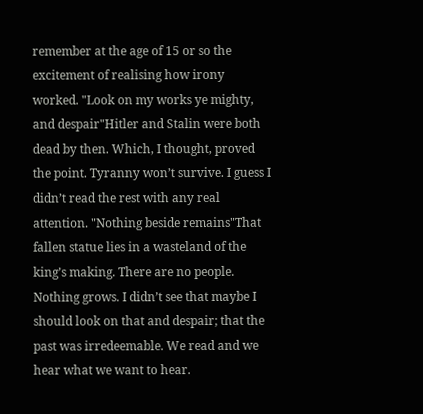remember at the age of 15 or so the excitement of realising how irony worked. "Look on my works ye mighty, and despair"Hitler and Stalin were both dead by then. Which, I thought, proved the point. Tyranny won’t survive. I guess I didn’t read the rest with any real attention. "Nothing beside remains"That fallen statue lies in a wasteland of the king’s making. There are no people. Nothing grows. I didn’t see that maybe I should look on that and despair; that the past was irredeemable. We read and we hear what we want to hear.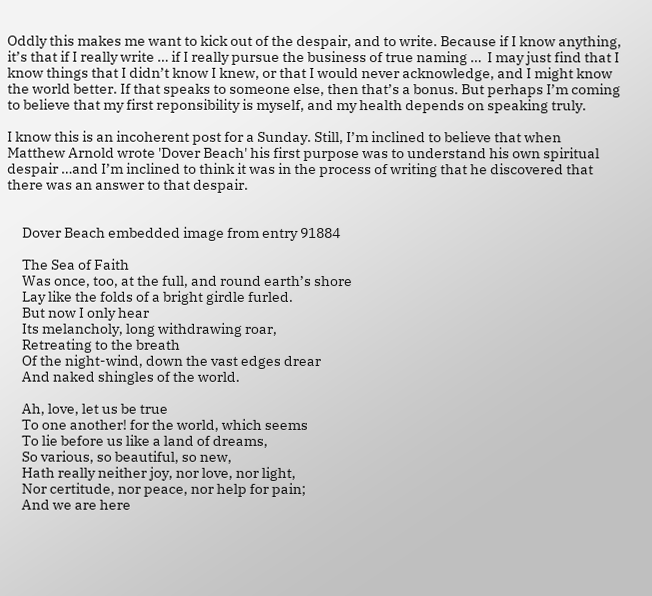Oddly this makes me want to kick out of the despair, and to write. Because if I know anything, it’s that if I really write … if I really pursue the business of true naming …  I may just find that I know things that I didn’t know I knew, or that I would never acknowledge, and I might know the world better. If that speaks to someone else, then that’s a bonus. But perhaps I’m coming to believe that my first reponsibility is myself, and my health depends on speaking truly.

I know this is an incoherent post for a Sunday. Still, I’m inclined to believe that when Matthew Arnold wrote 'Dover Beach' his first purpose was to understand his own spiritual despair …and I’m inclined to think it was in the process of writing that he discovered that there was an answer to that despair.


     Dover Beach embedded image from entry 91884

     The Sea of Faith
     Was once, too, at the full, and round earth’s shore
     Lay like the folds of a bright girdle furled.
     But now I only hear
     Its melancholy, long withdrawing roar,
     Retreating to the breath
     Of the night-wind, down the vast edges drear
     And naked shingles of the world.

     Ah, love, let us be true
     To one another! for the world, which seems
     To lie before us like a land of dreams,
     So various, so beautiful, so new,
     Hath really neither joy, nor love, nor light,
     Nor certitude, nor peace, nor help for pain;
     And we are here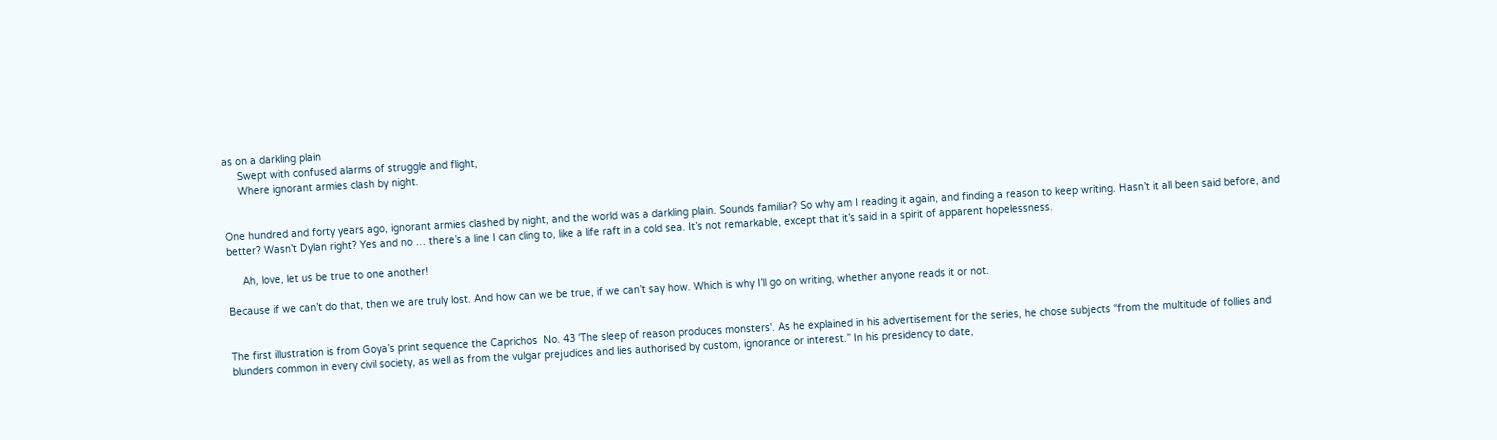as on a darkling plain
     Swept with confused alarms of struggle and flight,
     Where ignorant armies clash by night.


One hundred and forty years ago, ignorant armies clashed by night, and the world was a darkling plain. Sounds familiar? So why am I reading it again, and finding a reason to keep writing. Hasn’t it all been said before, and better? Wasn’t Dylan right? Yes and no … there’s a line I can cling to, like a life raft in a cold sea. It’s not remarkable, except that it’s said in a spirit of apparent hopelessness.

     Ah, love, let us be true to one another!

Because if we can’t do that, then we are truly lost. And how can we be true, if we can’t say how. Which is why I’ll go on writing, whether anyone reads it or not.


The first illustration is from Goya’s print sequence the Caprichos  No. 43 'The sleep of reason produces monsters'. As he explained in his advertisement for the series, he chose subjects “from the multitude of follies and blunders common in every civil society, as well as from the vulgar prejudices and lies authorised by custom, ignorance or interest.” In his presidency to date,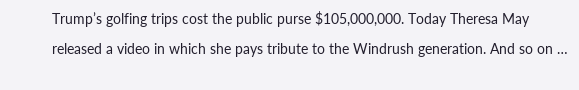Trump’s golfing trips cost the public purse $105,000,000. Today Theresa May released a video in which she pays tribute to the Windrush generation. And so on …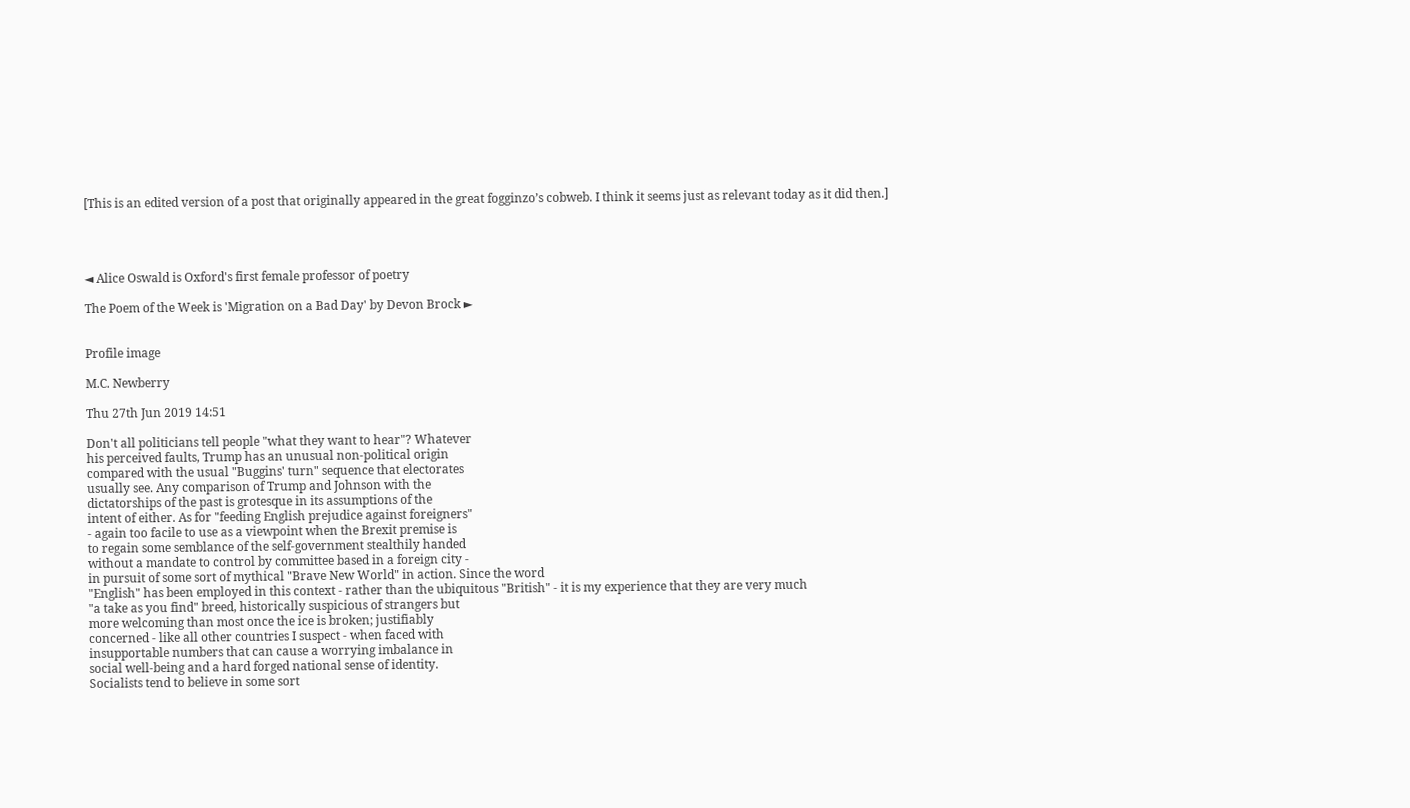[This is an edited version of a post that originally appeared in the great fogginzo’s cobweb. I think it seems just as relevant today as it did then.]




◄ Alice Oswald is Oxford's first female professor of poetry

The Poem of the Week is 'Migration on a Bad Day' by Devon Brock ►


Profile image

M.C. Newberry

Thu 27th Jun 2019 14:51

Don't all politicians tell people "what they want to hear"? Whatever
his perceived faults, Trump has an unusual non-political origin
compared with the usual "Buggins' turn" sequence that electorates
usually see. Any comparison of Trump and Johnson with the
dictatorships of the past is grotesque in its assumptions of the
intent of either. As for "feeding English prejudice against foreigners"
- again too facile to use as a viewpoint when the Brexit premise is
to regain some semblance of the self-government stealthily handed
without a mandate to control by committee based in a foreign city -
in pursuit of some sort of mythical "Brave New World" in action. Since the word
"English" has been employed in this context - rather than the ubiquitous "British" - it is my experience that they are very much
"a take as you find" breed, historically suspicious of strangers but
more welcoming than most once the ice is broken; justifiably
concerned - like all other countries I suspect - when faced with
insupportable numbers that can cause a worrying imbalance in
social well-being and a hard forged national sense of identity.
Socialists tend to believe in some sort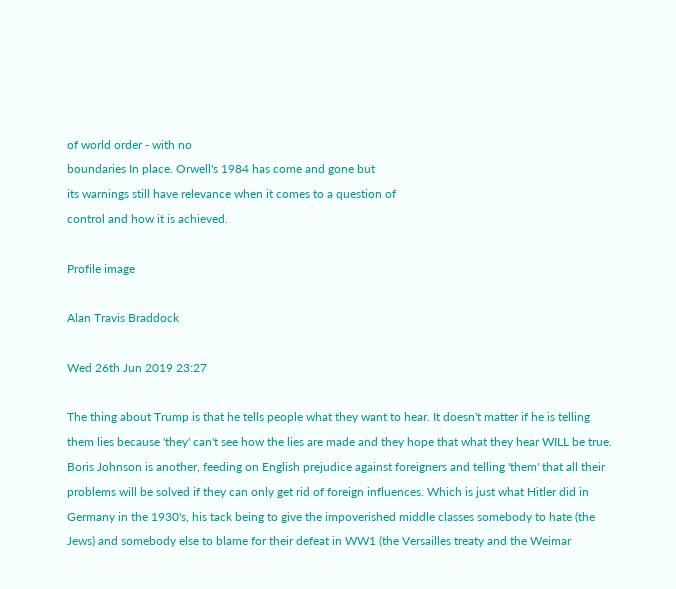of world order - with no
boundaries In place. Orwell's 1984 has come and gone but
its warnings still have relevance when it comes to a question of
control and how it is achieved.

Profile image

Alan Travis Braddock

Wed 26th Jun 2019 23:27

The thing about Trump is that he tells people what they want to hear. It doesn't matter if he is telling them lies because 'they' can't see how the lies are made and they hope that what they hear WILL be true. Boris Johnson is another, feeding on English prejudice against foreigners and telling 'them' that all their problems will be solved if they can only get rid of foreign influences. Which is just what Hitler did in Germany in the 1930's, his tack being to give the impoverished middle classes somebody to hate (the Jews) and somebody else to blame for their defeat in WW1 (the Versailles treaty and the Weimar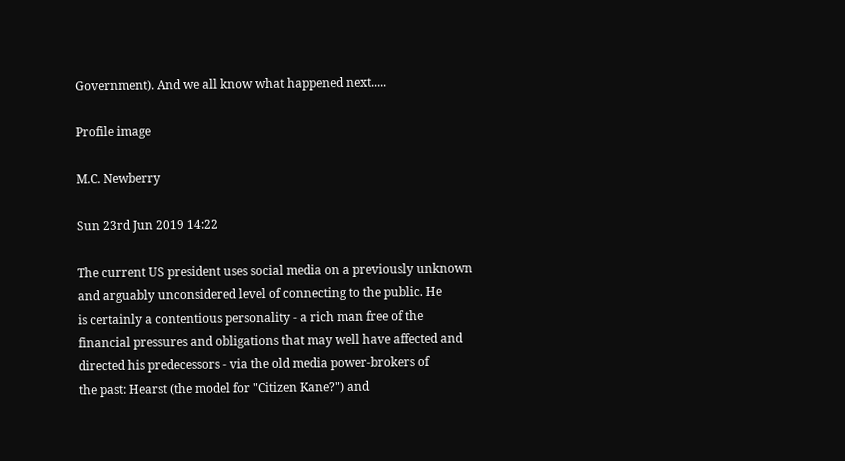Government). And we all know what happened next.....

Profile image

M.C. Newberry

Sun 23rd Jun 2019 14:22

The current US president uses social media on a previously unknown
and arguably unconsidered level of connecting to the public. He
is certainly a contentious personality - a rich man free of the
financial pressures and obligations that may well have affected and
directed his predecessors - via the old media power-brokers of
the past: Hearst (the model for "Citizen Kane?") and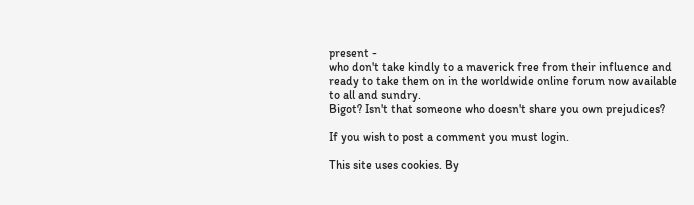present -
who don't take kindly to a maverick free from their influence and
ready to take them on in the worldwide online forum now available
to all and sundry.
Bigot? Isn't that someone who doesn't share you own prejudices?

If you wish to post a comment you must login.

This site uses cookies. By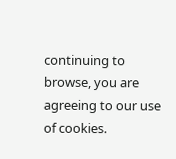continuing to browse, you are agreeing to our use of cookies.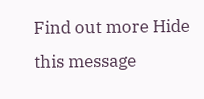Find out more Hide this message